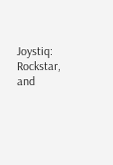Joystiq: Rockstar, and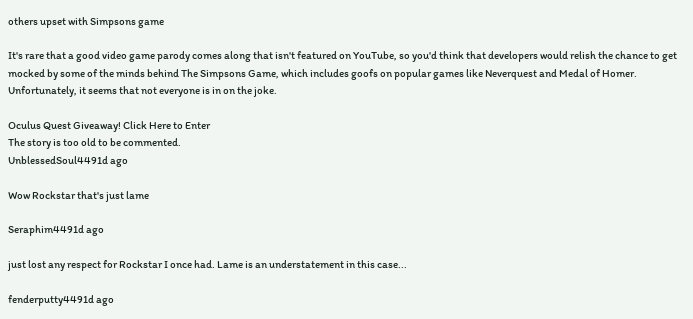others upset with Simpsons game

It's rare that a good video game parody comes along that isn't featured on YouTube, so you'd think that developers would relish the chance to get mocked by some of the minds behind The Simpsons Game, which includes goofs on popular games like Neverquest and Medal of Homer. Unfortunately, it seems that not everyone is in on the joke.

Oculus Quest Giveaway! Click Here to Enter
The story is too old to be commented.
UnblessedSoul4491d ago

Wow Rockstar that's just lame

Seraphim4491d ago

just lost any respect for Rockstar I once had. Lame is an understatement in this case...

fenderputty4491d ago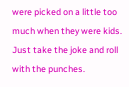were picked on a little too much when they were kids. Just take the joke and roll with the punches.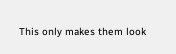This only makes them look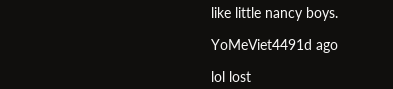like little nancy boys.

YoMeViet4491d ago

lol lost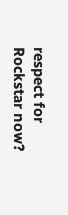respect for Rockstar now?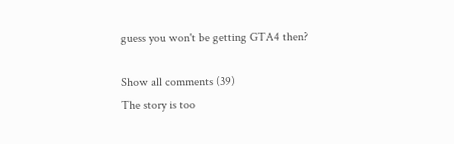guess you won't be getting GTA4 then?

Show all comments (39)
The story is too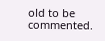old to be commented.